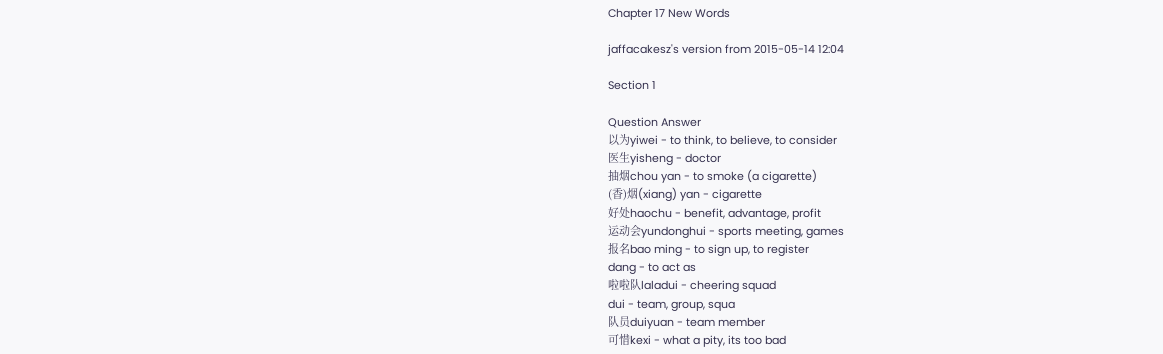Chapter 17 New Words

jaffacakesz's version from 2015-05-14 12:04

Section 1

Question Answer
以为yiwei - to think, to believe, to consider
医生yisheng - doctor
抽烟chou yan - to smoke (a cigarette)
(香)烟(xiang) yan - cigarette
好处haochu - benefit, advantage, profit
运动会yundonghui - sports meeting, games
报名bao ming - to sign up, to register
dang - to act as
啦啦队laladui - cheering squad
dui - team, group, squa
队员duiyuan - team member
可惜kexi - what a pity, its too bad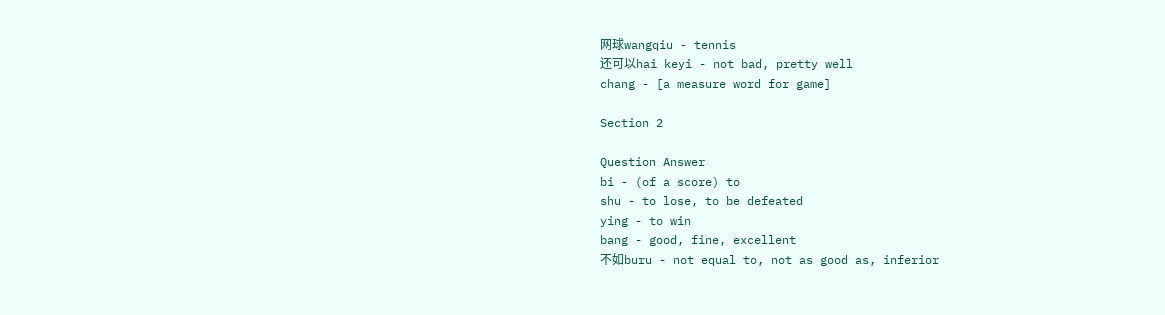网球wangqiu - tennis
还可以hai keyi - not bad, pretty well
chang - [a measure word for game]

Section 2

Question Answer
bi - (of a score) to
shu - to lose, to be defeated
ying - to win
bang - good, fine, excellent
不如buru - not equal to, not as good as, inferior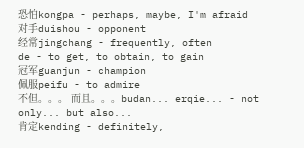恐怕kongpa - perhaps, maybe, I'm afraid
对手duishou - opponent
经常jingchang - frequently, often
de - to get, to obtain, to gain
冠军guanjun - champion
佩服peifu - to admire
不但。。。 而且。。。budan... erqie... - not only... but also...
肯定kending - definitely,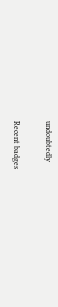undoubtedly

Recent badges